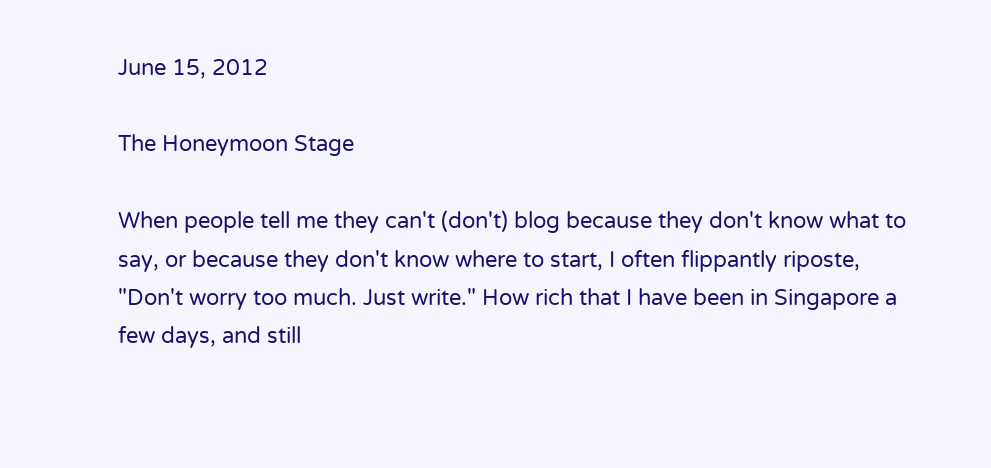June 15, 2012

The Honeymoon Stage

When people tell me they can't (don't) blog because they don't know what to say, or because they don't know where to start, I often flippantly riposte, "Don't worry too much. Just write." How rich that I have been in Singapore a few days, and still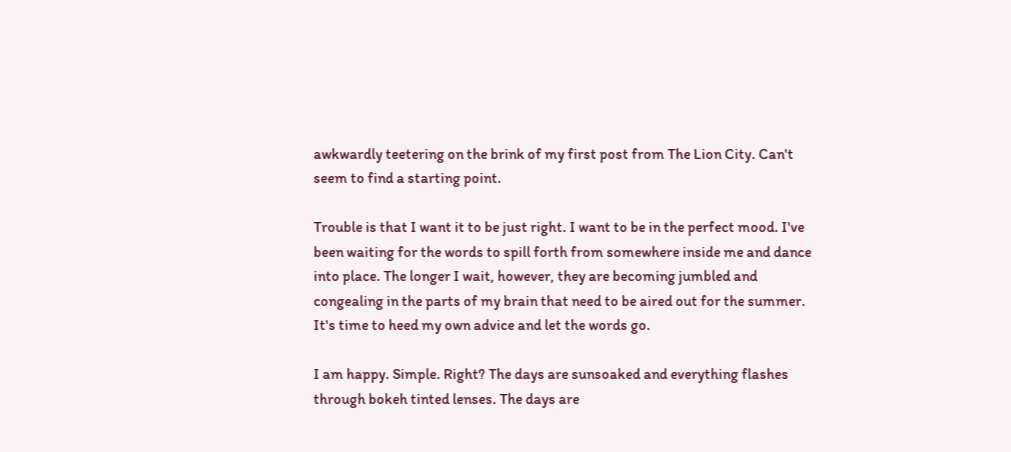awkwardly teetering on the brink of my first post from The Lion City. Can't seem to find a starting point.

Trouble is that I want it to be just right. I want to be in the perfect mood. I've been waiting for the words to spill forth from somewhere inside me and dance into place. The longer I wait, however, they are becoming jumbled and congealing in the parts of my brain that need to be aired out for the summer. It's time to heed my own advice and let the words go.

I am happy. Simple. Right? The days are sunsoaked and everything flashes through bokeh tinted lenses. The days are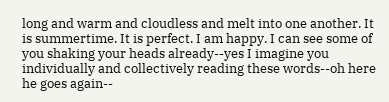long and warm and cloudless and melt into one another. It is summertime. It is perfect. I am happy. I can see some of you shaking your heads already--yes I imagine you individually and collectively reading these words--oh here he goes again--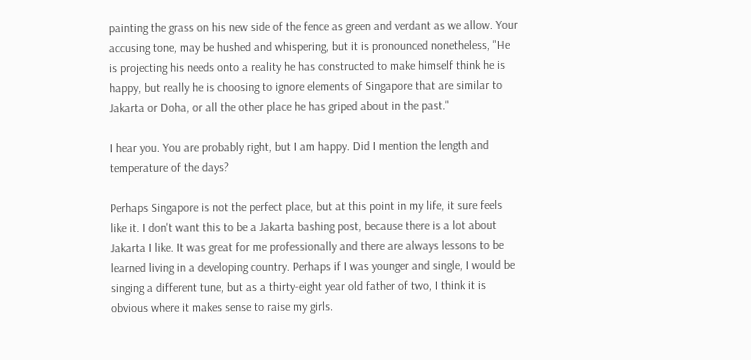painting the grass on his new side of the fence as green and verdant as we allow. Your accusing tone, may be hushed and whispering, but it is pronounced nonetheless, "He is projecting his needs onto a reality he has constructed to make himself think he is happy, but really he is choosing to ignore elements of Singapore that are similar to Jakarta or Doha, or all the other place he has griped about in the past."

I hear you. You are probably right, but I am happy. Did I mention the length and temperature of the days?

Perhaps Singapore is not the perfect place, but at this point in my life, it sure feels like it. I don't want this to be a Jakarta bashing post, because there is a lot about Jakarta I like. It was great for me professionally and there are always lessons to be learned living in a developing country. Perhaps if I was younger and single, I would be singing a different tune, but as a thirty-eight year old father of two, I think it is obvious where it makes sense to raise my girls.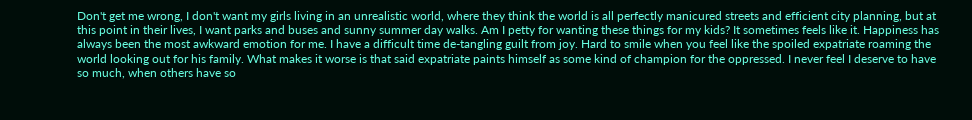Don't get me wrong, I don't want my girls living in an unrealistic world, where they think the world is all perfectly manicured streets and efficient city planning, but at this point in their lives, I want parks and buses and sunny summer day walks. Am I petty for wanting these things for my kids? It sometimes feels like it. Happiness has always been the most awkward emotion for me. I have a difficult time de-tangling guilt from joy. Hard to smile when you feel like the spoiled expatriate roaming the world looking out for his family. What makes it worse is that said expatriate paints himself as some kind of champion for the oppressed. I never feel I deserve to have so much, when others have so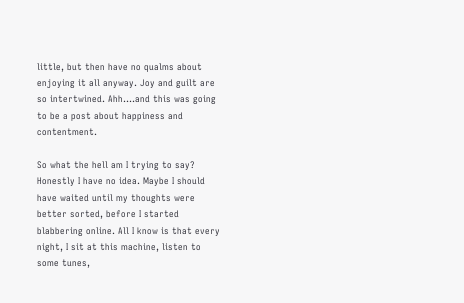little, but then have no qualms about enjoying it all anyway. Joy and guilt are so intertwined. Ahh....and this was going to be a post about happiness and contentment.

So what the hell am I trying to say? Honestly I have no idea. Maybe I should have waited until my thoughts were better sorted, before I started blabbering online. All I know is that every night, I sit at this machine, listen to some tunes,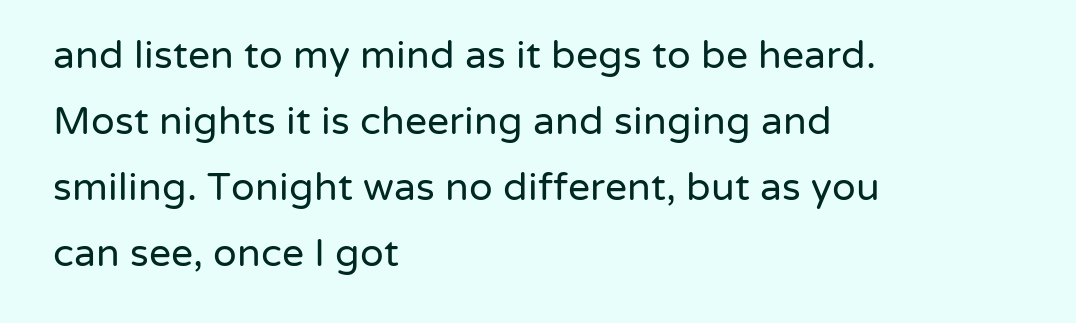and listen to my mind as it begs to be heard. Most nights it is cheering and singing and smiling. Tonight was no different, but as you can see, once I got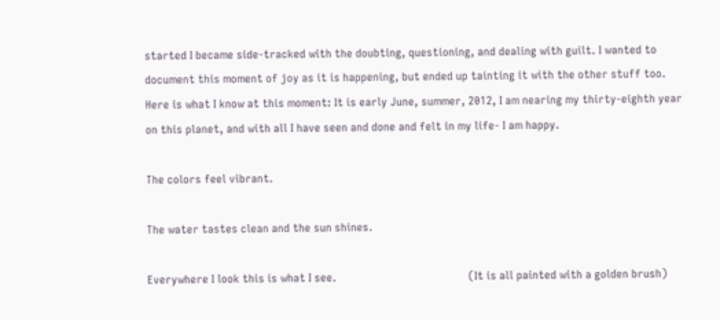started I became side-tracked with the doubting, questioning, and dealing with guilt. I wanted to document this moment of joy as it is happening, but ended up tainting it with the other stuff too. Here is what I know at this moment: It is early June, summer, 2012, I am nearing my thirty-eighth year on this planet, and with all I have seen and done and felt in my life- I am happy.

The colors feel vibrant.

The water tastes clean and the sun shines.

Everywhere I look this is what I see.                                            (It is all painted with a golden brush)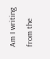Am I writing from the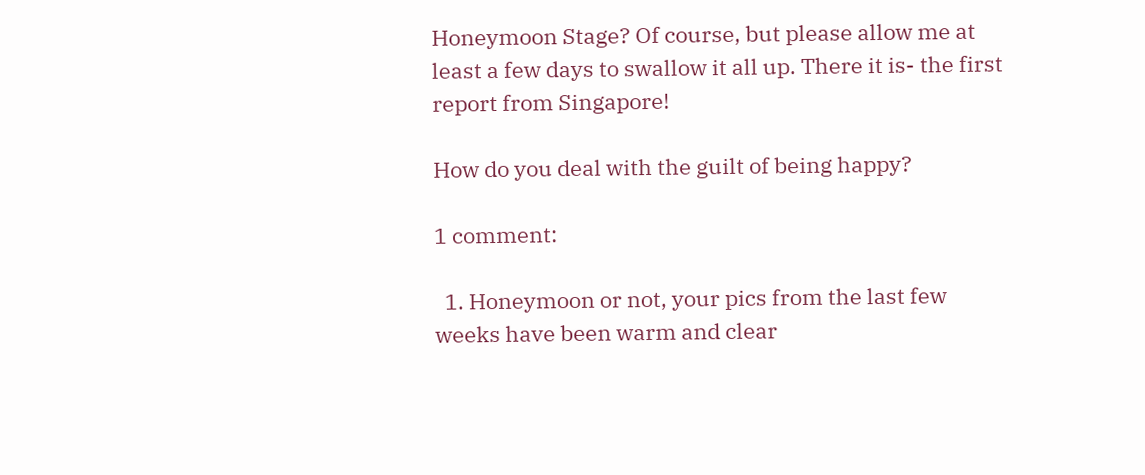Honeymoon Stage? Of course, but please allow me at least a few days to swallow it all up. There it is- the first report from Singapore!

How do you deal with the guilt of being happy?

1 comment:

  1. Honeymoon or not, your pics from the last few weeks have been warm and clear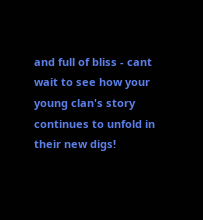and full of bliss - cant wait to see how your young clan's story continues to unfold in their new digs!